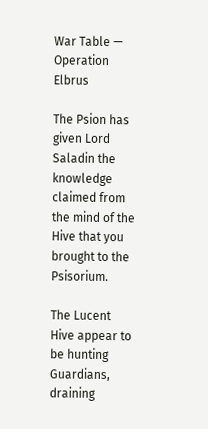War Table — Operation Elbrus

The Psion has given Lord Saladin the knowledge claimed from the mind of the Hive that you brought to the Psisorium.

The Lucent Hive appear to be hunting Guardians, draining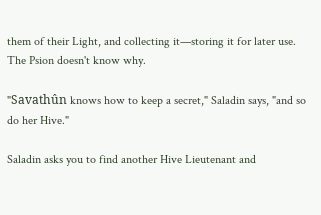them of their Light, and collecting it—storing it for later use. The Psion doesn't know why.

"Savathûn knows how to keep a secret," Saladin says, "and so do her Hive."

Saladin asks you to find another Hive Lieutenant and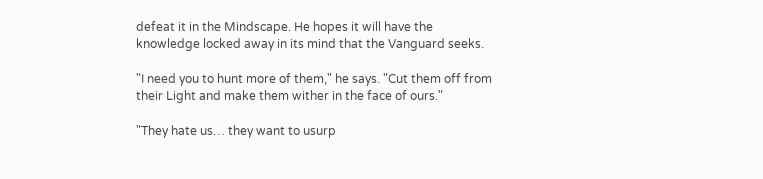defeat it in the Mindscape. He hopes it will have the knowledge locked away in its mind that the Vanguard seeks.

"I need you to hunt more of them," he says. "Cut them off from their Light and make them wither in the face of ours."

"They hate us… they want to usurp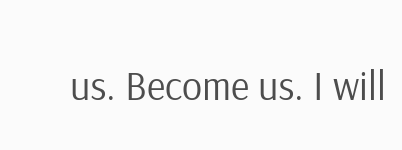us. Become us. I will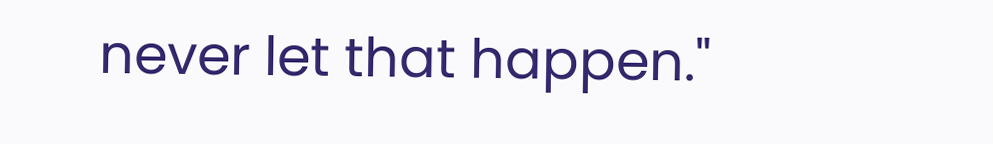never let that happen."